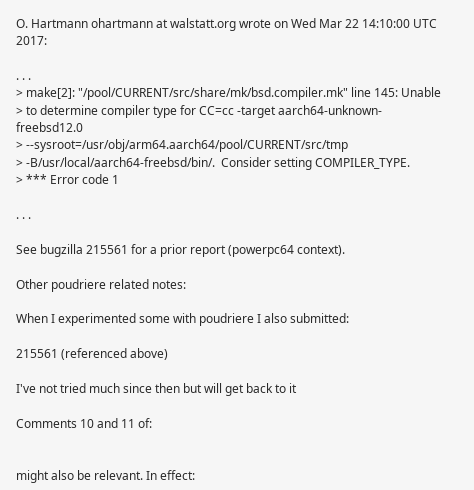O. Hartmann ohartmann at walstatt.org wrote on Wed Mar 22 14:10:00 UTC 2017:

. . .
> make[2]: "/pool/CURRENT/src/share/mk/bsd.compiler.mk" line 145: Unable
> to determine compiler type for CC=cc -target aarch64-unknown-freebsd12.0
> --sysroot=/usr/obj/arm64.aarch64/pool/CURRENT/src/tmp
> -B/usr/local/aarch64-freebsd/bin/.  Consider setting COMPILER_TYPE.
> *** Error code 1

. . .

See bugzilla 215561 for a prior report (powerpc64 context).

Other poudriere related notes:

When I experimented some with poudriere I also submitted:

215561 (referenced above)

I've not tried much since then but will get back to it

Comments 10 and 11 of:


might also be relevant. In effect: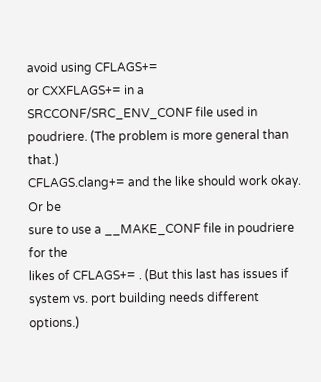avoid using CFLAGS+=
or CXXFLAGS+= in a SRCCONF/SRC_ENV_CONF file used in
poudriere. (The problem is more general than that.)
CFLAGS.clang+= and the like should work okay. Or be
sure to use a __MAKE_CONF file in poudriere for the
likes of CFLAGS+= . (But this last has issues if
system vs. port building needs different options.)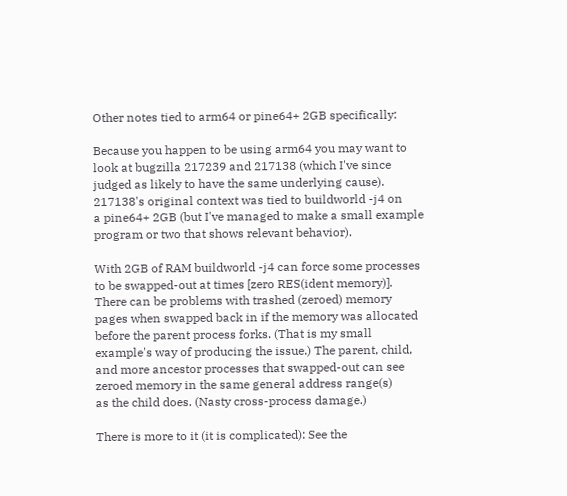Other notes tied to arm64 or pine64+ 2GB specifically:

Because you happen to be using arm64 you may want to
look at bugzilla 217239 and 217138 (which I've since
judged as likely to have the same underlying cause).
217138's original context was tied to buildworld -j4 on
a pine64+ 2GB (but I've managed to make a small example
program or two that shows relevant behavior).

With 2GB of RAM buildworld -j4 can force some processes
to be swapped-out at times [zero RES(ident memory)].
There can be problems with trashed (zeroed) memory
pages when swapped back in if the memory was allocated
before the parent process forks. (That is my small
example's way of producing the issue.) The parent, child,
and more ancestor processes that swapped-out can see
zeroed memory in the same general address range(s)
as the child does. (Nasty cross-process damage.)

There is more to it (it is complicated): See the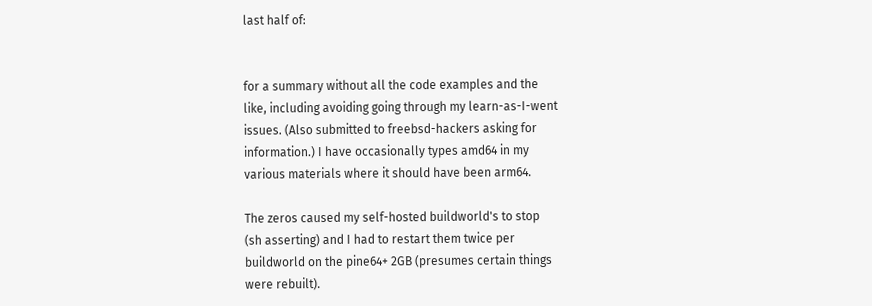last half of:


for a summary without all the code examples and the
like, including avoiding going through my learn-as-I-went
issues. (Also submitted to freebsd-hackers asking for
information.) I have occasionally types amd64 in my
various materials where it should have been arm64.

The zeros caused my self-hosted buildworld's to stop
(sh asserting) and I had to restart them twice per
buildworld on the pine64+ 2GB (presumes certain things
were rebuilt).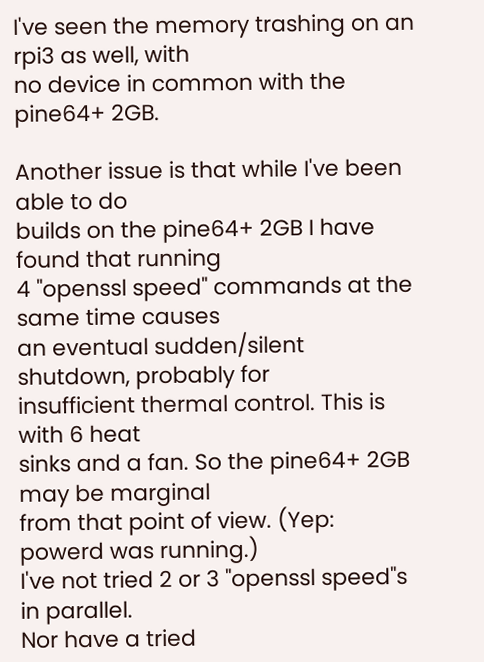I've seen the memory trashing on an rpi3 as well, with
no device in common with the pine64+ 2GB.

Another issue is that while I've been able to do
builds on the pine64+ 2GB I have found that running
4 "openssl speed" commands at the same time causes
an eventual sudden/silent shutdown, probably for
insufficient thermal control. This is with 6 heat
sinks and a fan. So the pine64+ 2GB may be marginal
from that point of view. (Yep: powerd was running.)
I've not tried 2 or 3 "openssl speed"s in parallel.
Nor have a tried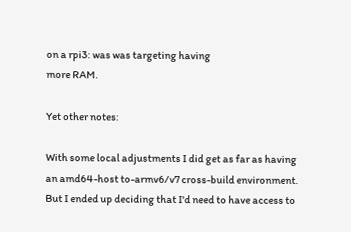on a rpi3: was was targeting having
more RAM.

Yet other notes:

With some local adjustments I did get as far as having
an amd64-host to-armv6/v7 cross-build environment.
But I ended up deciding that I'd need to have access to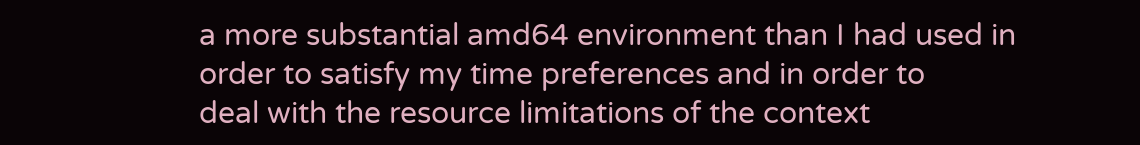a more substantial amd64 environment than I had used in
order to satisfy my time preferences and in order to
deal with the resource limitations of the context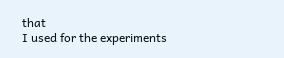that
I used for the experiments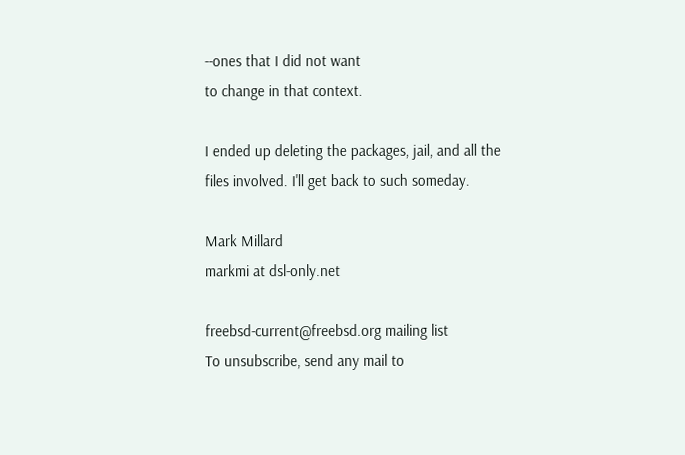--ones that I did not want
to change in that context.

I ended up deleting the packages, jail, and all the
files involved. I'll get back to such someday.

Mark Millard
markmi at dsl-only.net

freebsd-current@freebsd.org mailing list
To unsubscribe, send any mail to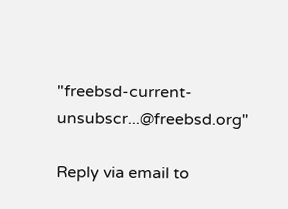"freebsd-current-unsubscr...@freebsd.org"

Reply via email to